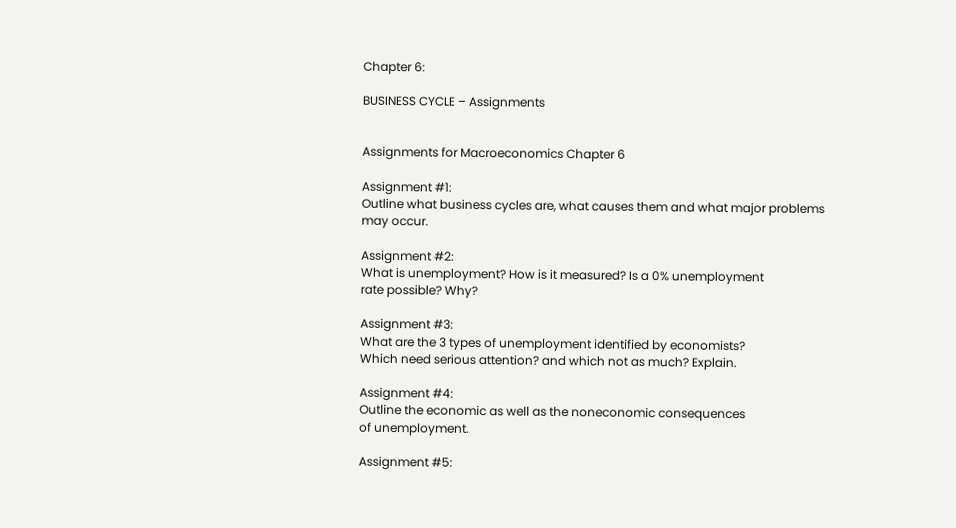Chapter 6:

BUSINESS CYCLE – Assignments


Assignments for Macroeconomics Chapter 6

Assignment #1:
Outline what business cycles are, what causes them and what major problems may occur.

Assignment #2:
What is unemployment? How is it measured? Is a 0% unemployment
rate possible? Why?

Assignment #3:
What are the 3 types of unemployment identified by economists?
Which need serious attention? and which not as much? Explain.

Assignment #4:
Outline the economic as well as the noneconomic consequences
of unemployment.

Assignment #5: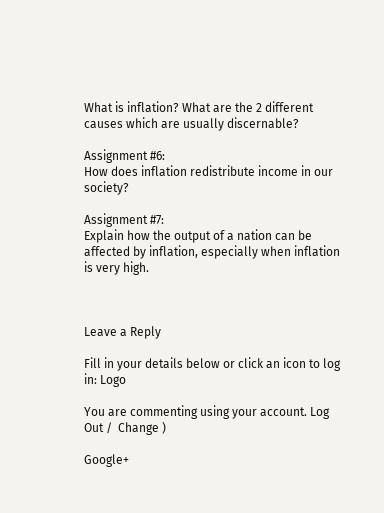What is inflation? What are the 2 different causes which are usually discernable?

Assignment #6:
How does inflation redistribute income in our society?

Assignment #7:
Explain how the output of a nation can be affected by inflation, especially when inflation is very high.



Leave a Reply

Fill in your details below or click an icon to log in: Logo

You are commenting using your account. Log Out /  Change )

Google+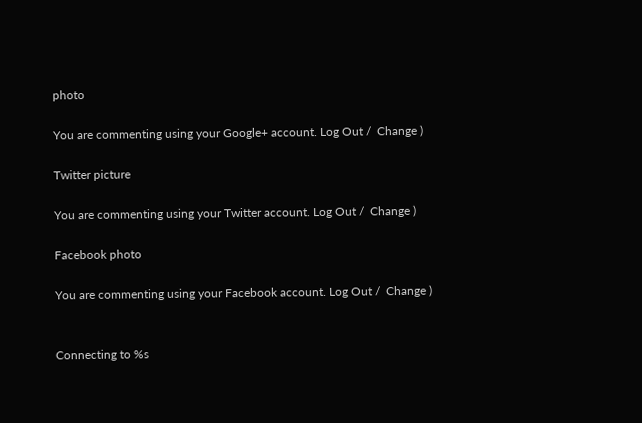photo

You are commenting using your Google+ account. Log Out /  Change )

Twitter picture

You are commenting using your Twitter account. Log Out /  Change )

Facebook photo

You are commenting using your Facebook account. Log Out /  Change )


Connecting to %s